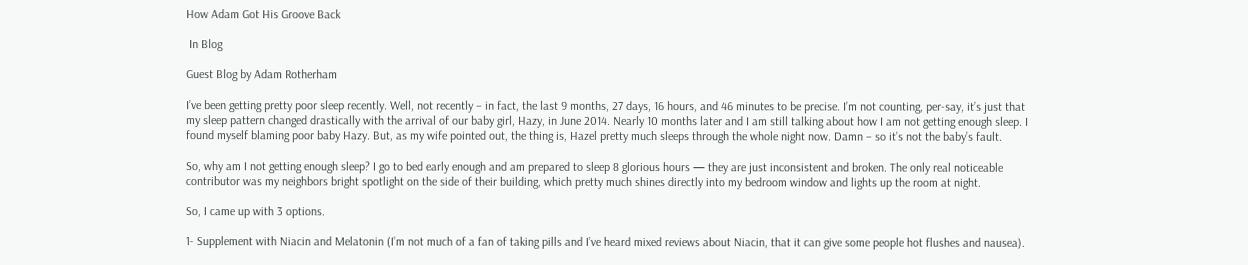How Adam Got His Groove Back

 In Blog

Guest Blog by Adam Rotherham

I’ve been getting pretty poor sleep recently. Well, not recently – in fact, the last 9 months, 27 days, 16 hours, and 46 minutes to be precise. I’m not counting, per-say, it’s just that my sleep pattern changed drastically with the arrival of our baby girl, Hazy, in June 2014. Nearly 10 months later and I am still talking about how I am not getting enough sleep. I  found myself blaming poor baby Hazy. But, as my wife pointed out, the thing is, Hazel pretty much sleeps through the whole night now. Damn – so it’s not the baby’s fault.

So, why am I not getting enough sleep? I go to bed early enough and am prepared to sleep 8 glorious hours — they are just inconsistent and broken. The only real noticeable contributor was my neighbors bright spotlight on the side of their building, which pretty much shines directly into my bedroom window and lights up the room at night.

So, I came up with 3 options.

1- Supplement with Niacin and Melatonin (I’m not much of a fan of taking pills and I’ve heard mixed reviews about Niacin, that it can give some people hot flushes and nausea).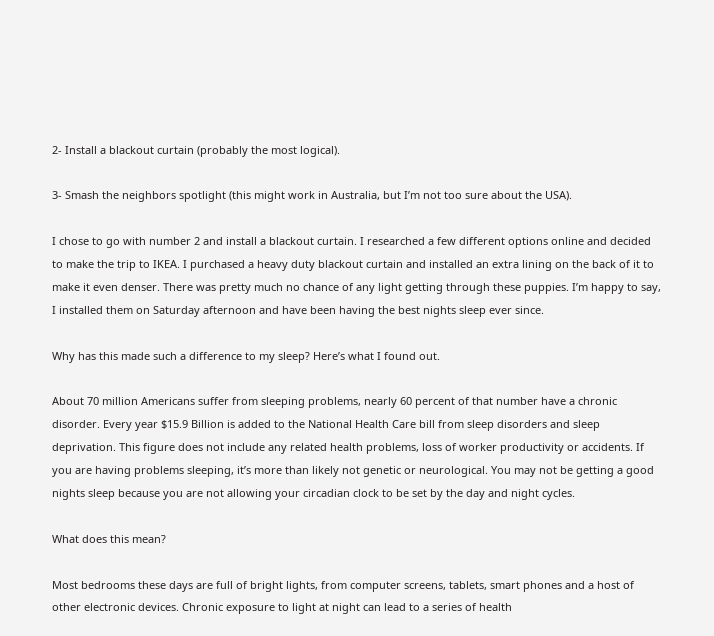2- Install a blackout curtain (probably the most logical).

3- Smash the neighbors spotlight (this might work in Australia, but I’m not too sure about the USA).

I chose to go with number 2 and install a blackout curtain. I researched a few different options online and decided to make the trip to IKEA. I purchased a heavy duty blackout curtain and installed an extra lining on the back of it to make it even denser. There was pretty much no chance of any light getting through these puppies. I’m happy to say, I installed them on Saturday afternoon and have been having the best nights sleep ever since.

Why has this made such a difference to my sleep? Here’s what I found out.

About 70 million Americans suffer from sleeping problems, nearly 60 percent of that number have a chronic disorder. Every year $15.9 Billion is added to the National Health Care bill from sleep disorders and sleep deprivation. This figure does not include any related health problems, loss of worker productivity or accidents. If you are having problems sleeping, it’s more than likely not genetic or neurological. You may not be getting a good nights sleep because you are not allowing your circadian clock to be set by the day and night cycles.

What does this mean?

Most bedrooms these days are full of bright lights, from computer screens, tablets, smart phones and a host of other electronic devices. Chronic exposure to light at night can lead to a series of health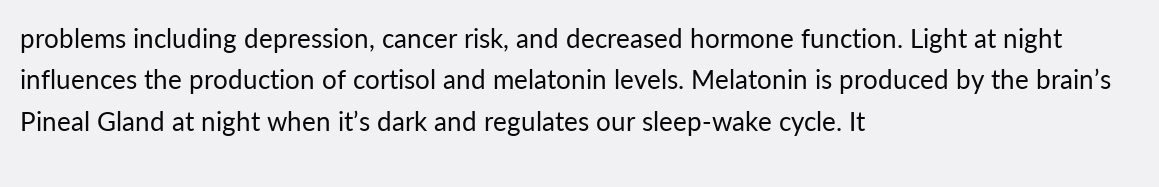problems including depression, cancer risk, and decreased hormone function. Light at night influences the production of cortisol and melatonin levels. Melatonin is produced by the brain’s Pineal Gland at night when it’s dark and regulates our sleep-wake cycle. It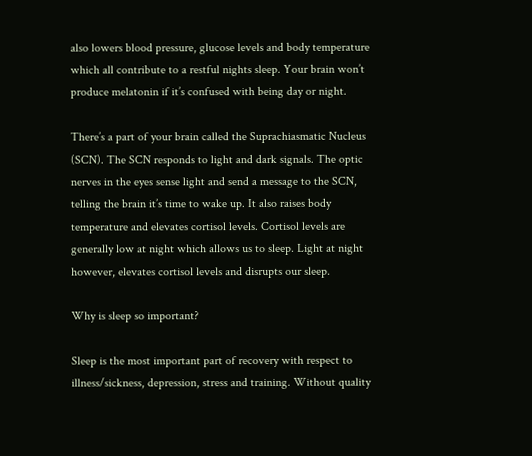also lowers blood pressure, glucose levels and body temperature which all contribute to a restful nights sleep. Your brain won’t produce melatonin if it’s confused with being day or night.

There’s a part of your brain called the Suprachiasmatic Nucleus (SCN). The SCN responds to light and dark signals. The optic nerves in the eyes sense light and send a message to the SCN, telling the brain it’s time to wake up. It also raises body temperature and elevates cortisol levels. Cortisol levels are generally low at night which allows us to sleep. Light at night however, elevates cortisol levels and disrupts our sleep.

Why is sleep so important?

Sleep is the most important part of recovery with respect to illness/sickness, depression, stress and training. Without quality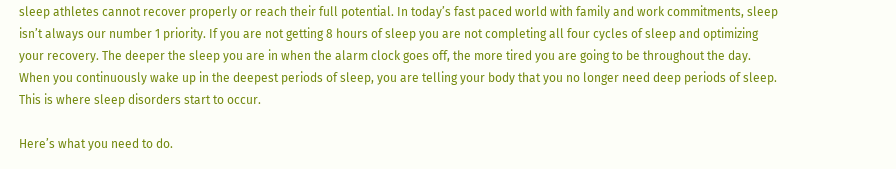sleep athletes cannot recover properly or reach their full potential. In today’s fast paced world with family and work commitments, sleep isn’t always our number 1 priority. If you are not getting 8 hours of sleep you are not completing all four cycles of sleep and optimizing your recovery. The deeper the sleep you are in when the alarm clock goes off, the more tired you are going to be throughout the day. When you continuously wake up in the deepest periods of sleep, you are telling your body that you no longer need deep periods of sleep. This is where sleep disorders start to occur.

Here’s what you need to do.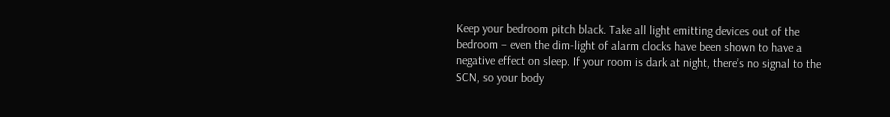Keep your bedroom pitch black. Take all light emitting devices out of the bedroom – even the dim-light of alarm clocks have been shown to have a negative effect on sleep. If your room is dark at night, there’s no signal to the SCN, so your body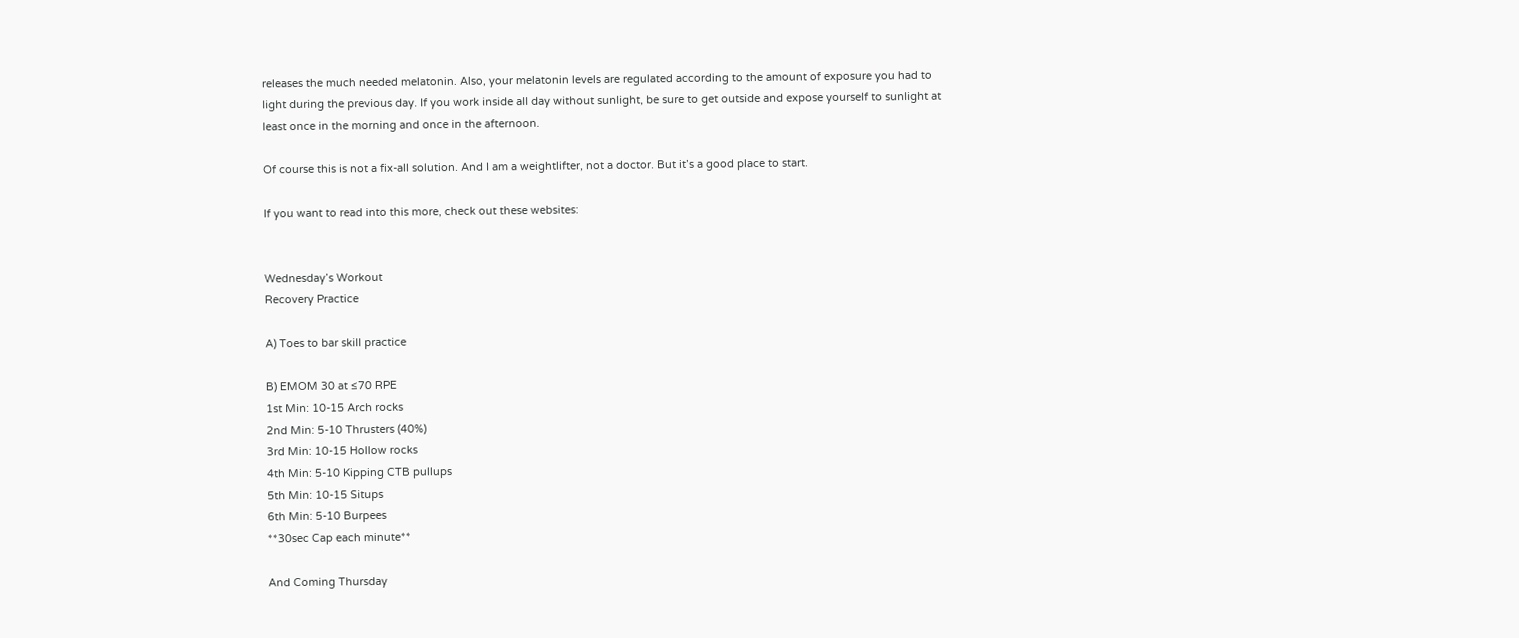releases the much needed melatonin. Also, your melatonin levels are regulated according to the amount of exposure you had to light during the previous day. If you work inside all day without sunlight, be sure to get outside and expose yourself to sunlight at least once in the morning and once in the afternoon.

Of course this is not a fix-all solution. And I am a weightlifter, not a doctor. But it’s a good place to start.

If you want to read into this more, check out these websites:


Wednesday’s Workout
Recovery Practice

A) Toes to bar skill practice

B) EMOM 30 at ≤70 RPE
1st Min: 10-15 Arch rocks
2nd Min: 5-10 Thrusters (40%)
3rd Min: 10-15 Hollow rocks
4th Min: 5-10 Kipping CTB pullups
5th Min: 10-15 Situps
6th Min: 5-10 Burpees
**30sec Cap each minute**

And Coming Thursday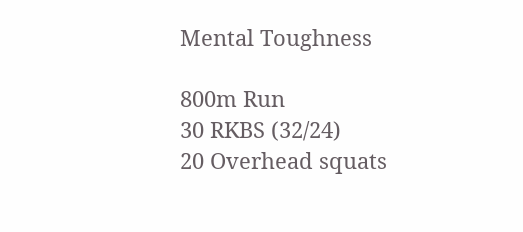Mental Toughness

800m Run
30 RKBS (32/24)
20 Overhead squats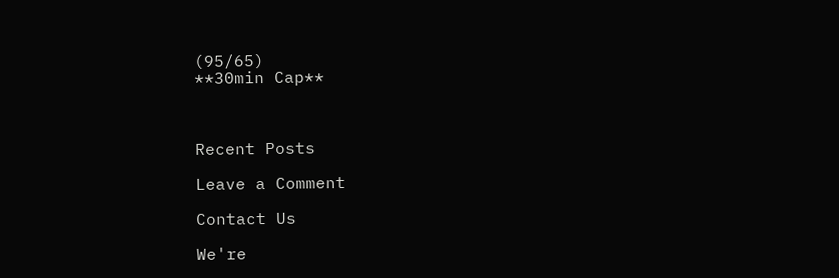(95/65)
**30min Cap**



Recent Posts

Leave a Comment

Contact Us

We're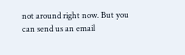not around right now. But you can send us an email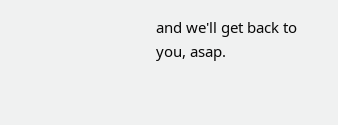and we'll get back to you, asap.